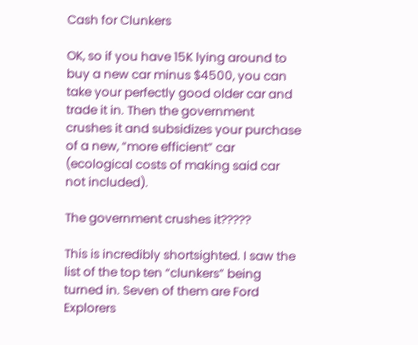Cash for Clunkers

OK, so if you have 15K lying around to buy a new car minus $4500, you can take your perfectly good older car and trade it in. Then the government crushes it and subsidizes your purchase of a new, “more efficient” car (ecological costs of making said car not included).

The government crushes it?????

This is incredibly shortsighted. I saw the list of the top ten “clunkers” being turned in. Seven of them are Ford Explorers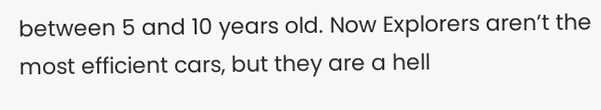between 5 and 10 years old. Now Explorers aren’t the most efficient cars, but they are a hell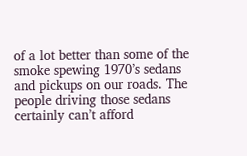of a lot better than some of the smoke spewing 1970’s sedans and pickups on our roads. The people driving those sedans certainly can’t afford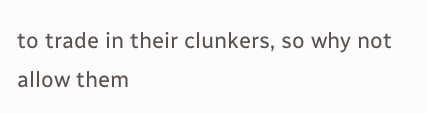to trade in their clunkers, so why not allow them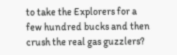to take the Explorers for a few hundred bucks and then crush the real gas guzzlers?